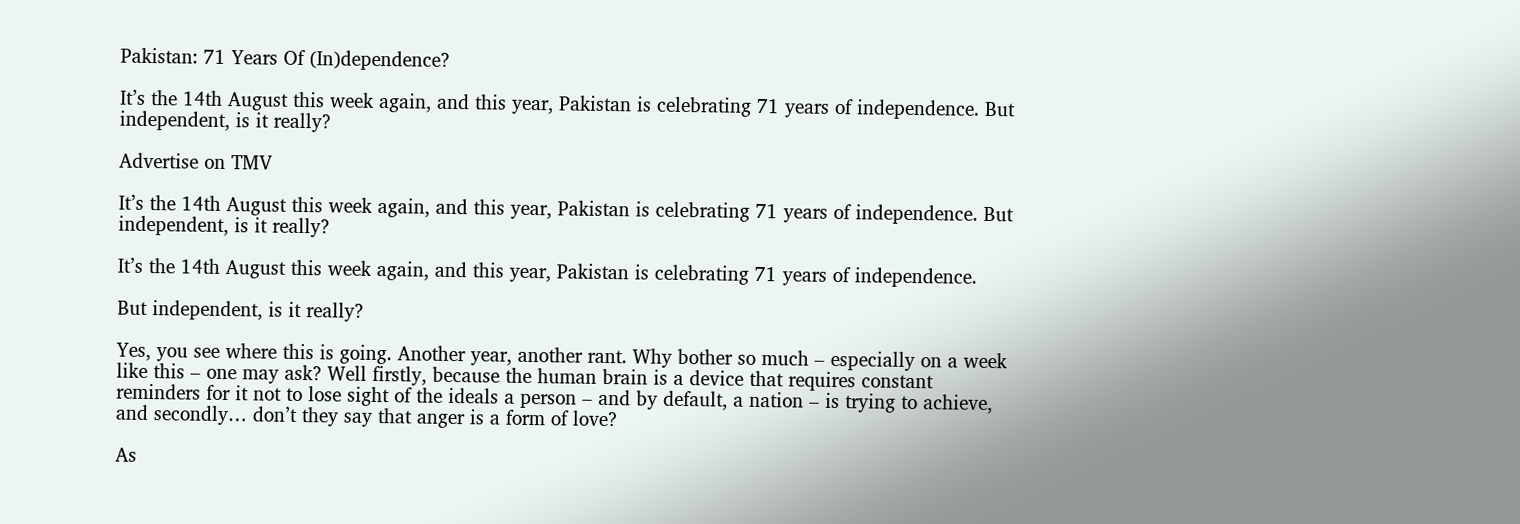Pakistan: 71 Years Of (In)dependence?

It’s the 14th August this week again, and this year, Pakistan is celebrating 71 years of independence. But independent, is it really?

Advertise on TMV

It’s the 14th August this week again, and this year, Pakistan is celebrating 71 years of independence. But independent, is it really?

It’s the 14th August this week again, and this year, Pakistan is celebrating 71 years of independence.

But independent, is it really?

Yes, you see where this is going. Another year, another rant. Why bother so much – especially on a week like this – one may ask? Well firstly, because the human brain is a device that requires constant reminders for it not to lose sight of the ideals a person – and by default, a nation – is trying to achieve, and secondly… don’t they say that anger is a form of love?

As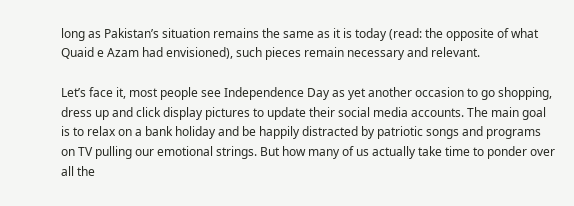long as Pakistan’s situation remains the same as it is today (read: the opposite of what Quaid e Azam had envisioned), such pieces remain necessary and relevant.

Let’s face it, most people see Independence Day as yet another occasion to go shopping, dress up and click display pictures to update their social media accounts. The main goal is to relax on a bank holiday and be happily distracted by patriotic songs and programs on TV pulling our emotional strings. But how many of us actually take time to ponder over all the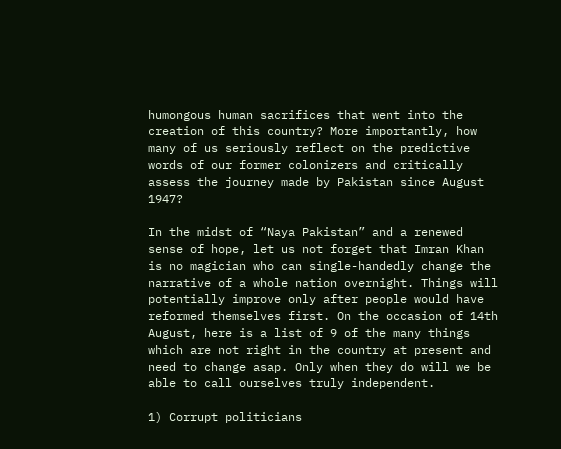humongous human sacrifices that went into the creation of this country? More importantly, how many of us seriously reflect on the predictive words of our former colonizers and critically assess the journey made by Pakistan since August 1947?

In the midst of “Naya Pakistan” and a renewed sense of hope, let us not forget that Imran Khan is no magician who can single-handedly change the narrative of a whole nation overnight. Things will potentially improve only after people would have reformed themselves first. On the occasion of 14th August, here is a list of 9 of the many things which are not right in the country at present and need to change asap. Only when they do will we be able to call ourselves truly independent.

1) Corrupt politicians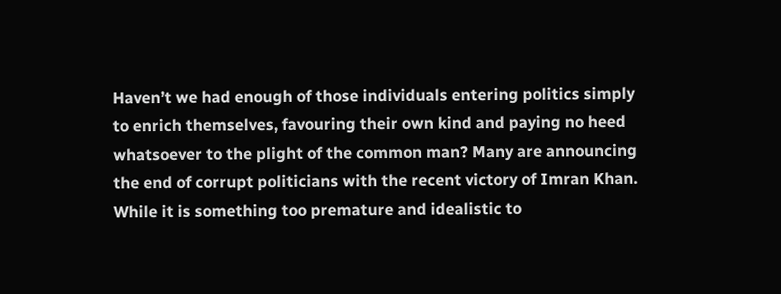Haven’t we had enough of those individuals entering politics simply to enrich themselves, favouring their own kind and paying no heed whatsoever to the plight of the common man? Many are announcing the end of corrupt politicians with the recent victory of Imran Khan. While it is something too premature and idealistic to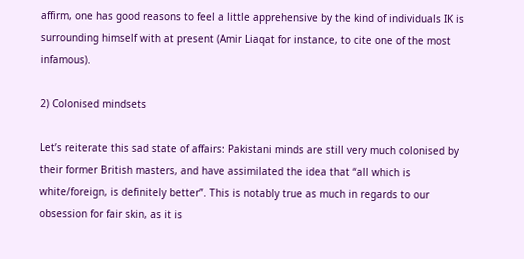affirm, one has good reasons to feel a little apprehensive by the kind of individuals IK is surrounding himself with at present (Amir Liaqat for instance, to cite one of the most infamous).

2) Colonised mindsets

Let’s reiterate this sad state of affairs: Pakistani minds are still very much colonised by their former British masters, and have assimilated the idea that “all which is white/foreign, is definitely better”. This is notably true as much in regards to our obsession for fair skin, as it is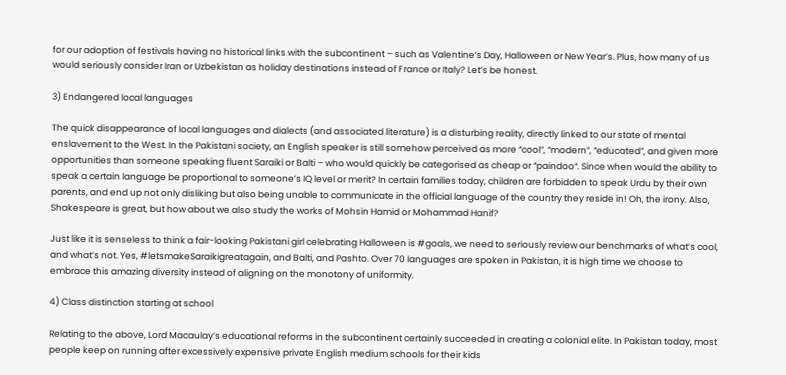for our adoption of festivals having no historical links with the subcontinent – such as Valentine’s Day, Halloween or New Year’s. Plus, how many of us would seriously consider Iran or Uzbekistan as holiday destinations instead of France or Italy? Let’s be honest.

3) Endangered local languages

The quick disappearance of local languages and dialects (and associated literature) is a disturbing reality, directly linked to our state of mental enslavement to the West. In the Pakistani society, an English speaker is still somehow perceived as more “cool”, “modern”, “educated”, and given more opportunities than someone speaking fluent Saraiki or Balti – who would quickly be categorised as cheap or “paindoo“. Since when would the ability to speak a certain language be proportional to someone’s IQ level or merit? In certain families today, children are forbidden to speak Urdu by their own parents, and end up not only disliking but also being unable to communicate in the official language of the country they reside in! Oh, the irony. Also, Shakespeare is great, but how about we also study the works of Mohsin Hamid or Mohammad Hanif?

Just like it is senseless to think a fair-looking Pakistani girl celebrating Halloween is #goals, we need to seriously review our benchmarks of what’s cool, and what’s not. Yes, #letsmakeSaraikigreatagain, and Balti, and Pashto. Over 70 languages are spoken in Pakistan, it is high time we choose to embrace this amazing diversity instead of aligning on the monotony of uniformity.

4) Class distinction starting at school

Relating to the above, Lord Macaulay’s educational reforms in the subcontinent certainly succeeded in creating a colonial elite. In Pakistan today, most people keep on running after excessively expensive private English medium schools for their kids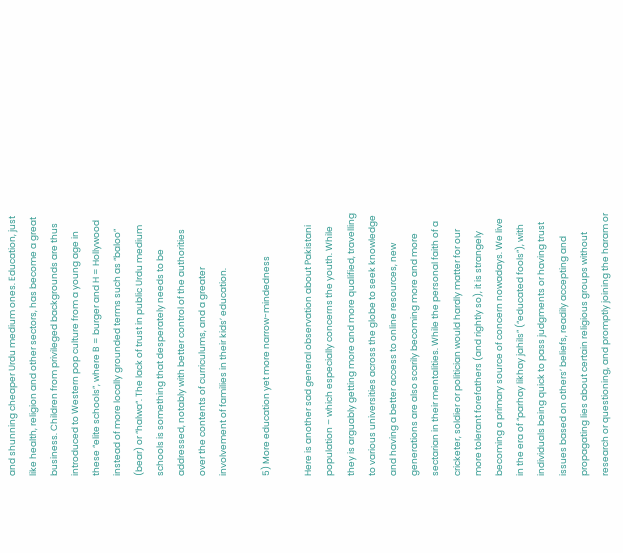and shunning cheaper Urdu medium ones. Education, just like health, religion and other sectors, has become a great business. Children from privileged backgrounds are thus introduced to Western pop culture from a young age in these “elite schools”, where B = burger and H = Hollywood instead of more locally grounded terms such as “baloo” (bear) or “halwa“. The lack of trust in public Urdu medium schools is something that desperately needs to be addressed, notably with better control of the authorities over the contents of curriculums, and a greater involvement of families in their kids’ education.

5) More education yet more narrow-mindedness

Here is another sad general observation about Pakistani population – which especially concerns the youth. While they is arguably getting more and more qualified, travelling to various universities across the globe to seek knowledge and having a better access to online resources, new generations are also scarily becoming more and more sectarian in their mentalities. While the personal faith of a cricketer, soldier or politician would hardly matter for our more tolerant forefathers (and rightly so), it is strangely becoming a primary source of concern nowadays. We live in the era of “parhay likhay jahils” (“educated fools”), with individuals being quick to pass judgments or having trust issues based on others’ beliefs, readily accepting and propagating lies about certain religious groups without research or questioning, and promptly joining the haram or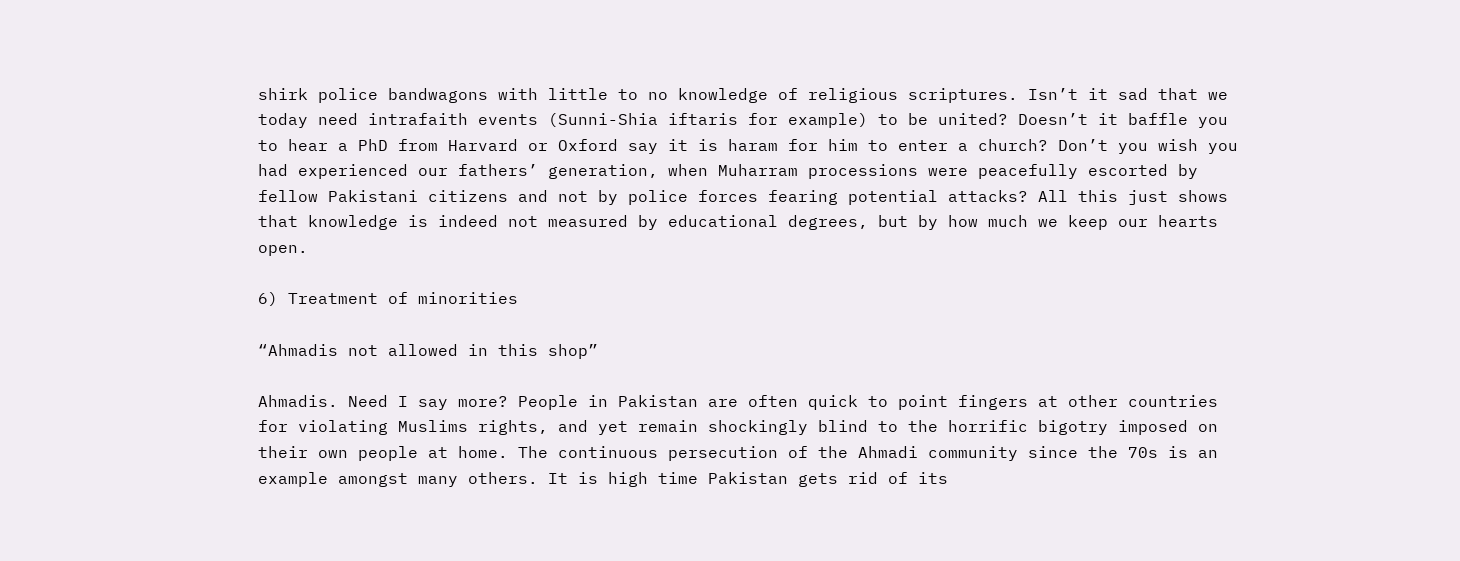shirk police bandwagons with little to no knowledge of religious scriptures. Isn’t it sad that we today need intrafaith events (Sunni-Shia iftaris for example) to be united? Doesn’t it baffle you to hear a PhD from Harvard or Oxford say it is haram for him to enter a church? Don’t you wish you had experienced our fathers’ generation, when Muharram processions were peacefully escorted by fellow Pakistani citizens and not by police forces fearing potential attacks? All this just shows that knowledge is indeed not measured by educational degrees, but by how much we keep our hearts open.

6) Treatment of minorities

“Ahmadis not allowed in this shop”

Ahmadis. Need I say more? People in Pakistan are often quick to point fingers at other countries for violating Muslims rights, and yet remain shockingly blind to the horrific bigotry imposed on their own people at home. The continuous persecution of the Ahmadi community since the 70s is an example amongst many others. It is high time Pakistan gets rid of its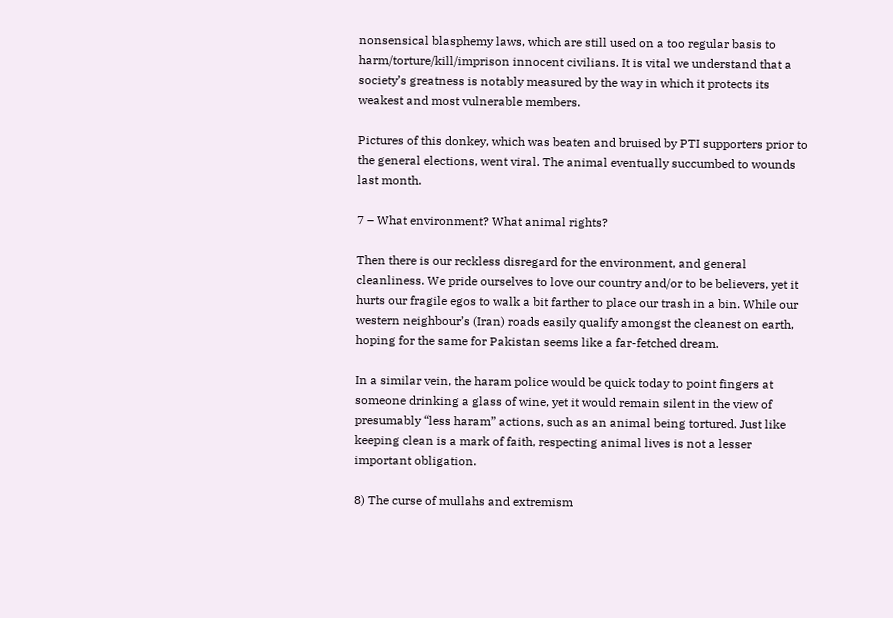nonsensical blasphemy laws, which are still used on a too regular basis to harm/torture/kill/imprison innocent civilians. It is vital we understand that a society’s greatness is notably measured by the way in which it protects its weakest and most vulnerable members.

Pictures of this donkey, which was beaten and bruised by PTI supporters prior to the general elections, went viral. The animal eventually succumbed to wounds last month.

7 – What environment? What animal rights?

Then there is our reckless disregard for the environment, and general cleanliness. We pride ourselves to love our country and/or to be believers, yet it hurts our fragile egos to walk a bit farther to place our trash in a bin. While our western neighbour’s (Iran) roads easily qualify amongst the cleanest on earth, hoping for the same for Pakistan seems like a far-fetched dream.

In a similar vein, the haram police would be quick today to point fingers at someone drinking a glass of wine, yet it would remain silent in the view of presumably “less haram” actions, such as an animal being tortured. Just like keeping clean is a mark of faith, respecting animal lives is not a lesser important obligation.

8) The curse of mullahs and extremism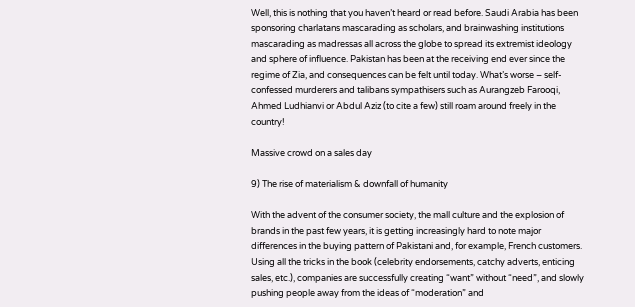Well, this is nothing that you haven’t heard or read before. Saudi Arabia has been sponsoring charlatans mascarading as scholars, and brainwashing institutions mascarading as madressas all across the globe to spread its extremist ideology and sphere of influence. Pakistan has been at the receiving end ever since the regime of Zia, and consequences can be felt until today. What’s worse – self-confessed murderers and talibans sympathisers such as Aurangzeb Farooqi, Ahmed Ludhianvi or Abdul Aziz (to cite a few) still roam around freely in the country!

Massive crowd on a sales day

9) The rise of materialism & downfall of humanity

With the advent of the consumer society, the mall culture and the explosion of brands in the past few years, it is getting increasingly hard to note major differences in the buying pattern of Pakistani and, for example, French customers. Using all the tricks in the book (celebrity endorsements, catchy adverts, enticing sales, etc.), companies are successfully creating “want” without “need”, and slowly pushing people away from the ideas of “moderation” and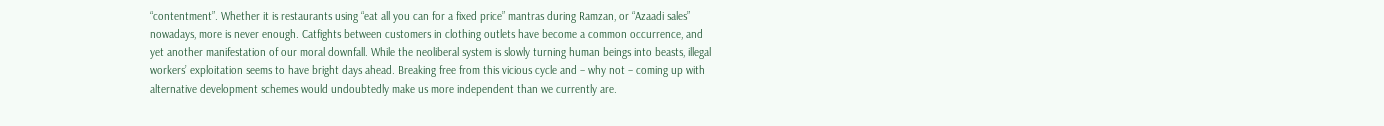“contentment”. Whether it is restaurants using “eat all you can for a fixed price” mantras during Ramzan, or “Azaadi sales” nowadays, more is never enough. Catfights between customers in clothing outlets have become a common occurrence, and yet another manifestation of our moral downfall. While the neoliberal system is slowly turning human beings into beasts, illegal workers’ exploitation seems to have bright days ahead. Breaking free from this vicious cycle and – why not – coming up with alternative development schemes would undoubtedly make us more independent than we currently are.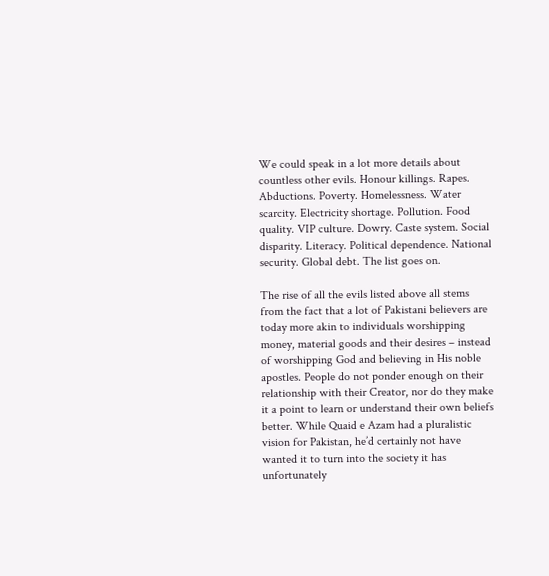We could speak in a lot more details about countless other evils. Honour killings. Rapes. Abductions. Poverty. Homelessness. Water scarcity. Electricity shortage. Pollution. Food quality. VIP culture. Dowry. Caste system. Social disparity. Literacy. Political dependence. National security. Global debt. The list goes on.

The rise of all the evils listed above all stems from the fact that a lot of Pakistani believers are today more akin to individuals worshipping money, material goods and their desires – instead of worshipping God and believing in His noble apostles. People do not ponder enough on their relationship with their Creator, nor do they make it a point to learn or understand their own beliefs better. While Quaid e Azam had a pluralistic vision for Pakistan, he’d certainly not have wanted it to turn into the society it has unfortunately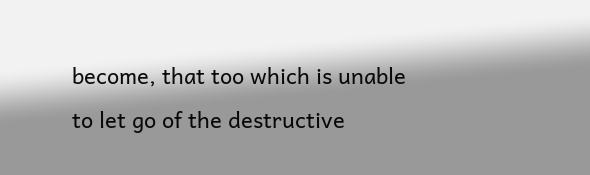become, that too which is unable to let go of the destructive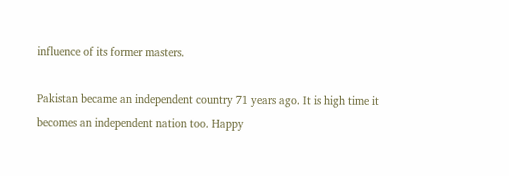influence of its former masters.

Pakistan became an independent country 71 years ago. It is high time it becomes an independent nation too. Happy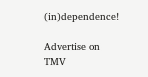(in)dependence!

Advertise on TMV